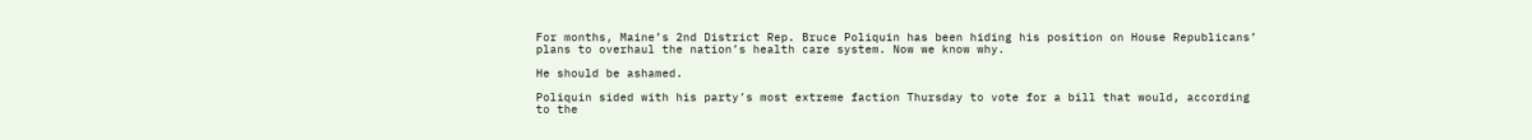For months, Maine’s 2nd District Rep. Bruce Poliquin has been hiding his position on House Republicans’ plans to overhaul the nation’s health care system. Now we know why.

He should be ashamed.

Poliquin sided with his party’s most extreme faction Thursday to vote for a bill that would, according to the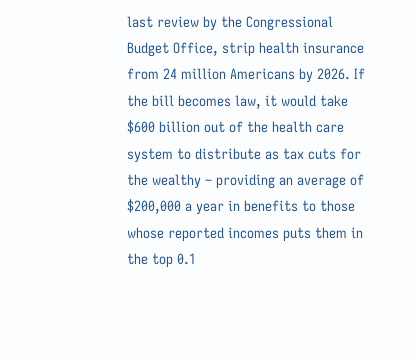last review by the Congressional Budget Office, strip health insurance from 24 million Americans by 2026. If the bill becomes law, it would take $600 billion out of the health care system to distribute as tax cuts for the wealthy – providing an average of $200,000 a year in benefits to those whose reported incomes puts them in the top 0.1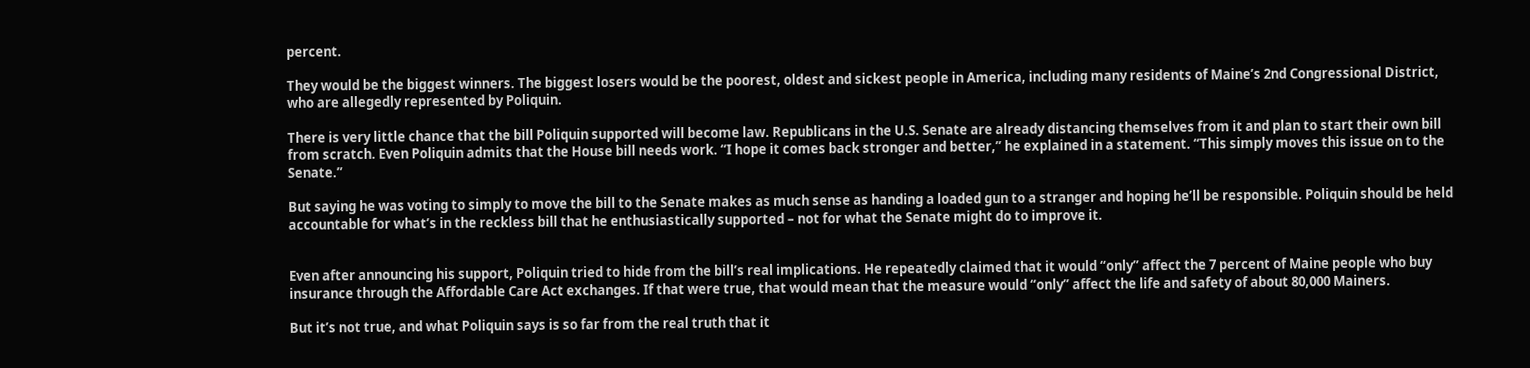percent.

They would be the biggest winners. The biggest losers would be the poorest, oldest and sickest people in America, including many residents of Maine’s 2nd Congressional District, who are allegedly represented by Poliquin.

There is very little chance that the bill Poliquin supported will become law. Republicans in the U.S. Senate are already distancing themselves from it and plan to start their own bill from scratch. Even Poliquin admits that the House bill needs work. “I hope it comes back stronger and better,” he explained in a statement. “This simply moves this issue on to the Senate.”

But saying he was voting to simply to move the bill to the Senate makes as much sense as handing a loaded gun to a stranger and hoping he’ll be responsible. Poliquin should be held accountable for what’s in the reckless bill that he enthusiastically supported – not for what the Senate might do to improve it.


Even after announcing his support, Poliquin tried to hide from the bill’s real implications. He repeatedly claimed that it would “only” affect the 7 percent of Maine people who buy insurance through the Affordable Care Act exchanges. If that were true, that would mean that the measure would “only” affect the life and safety of about 80,000 Mainers.

But it’s not true, and what Poliquin says is so far from the real truth that it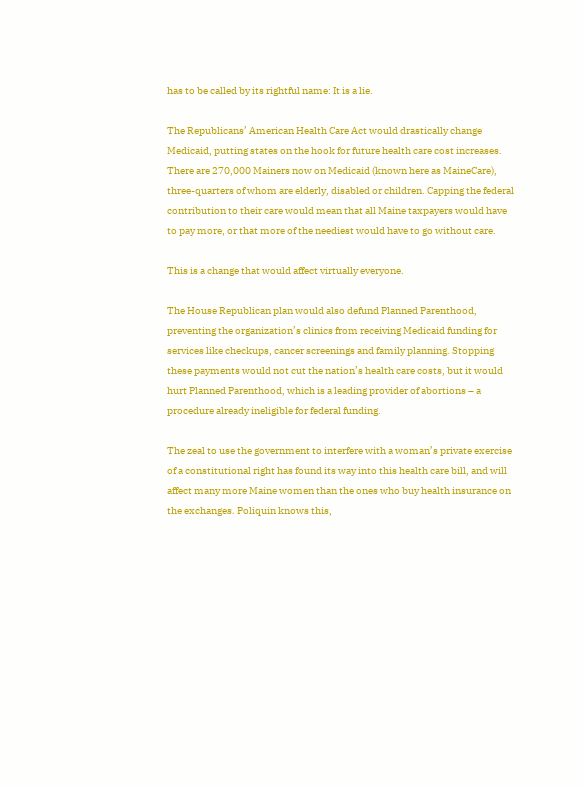has to be called by its rightful name: It is a lie.

The Republicans’ American Health Care Act would drastically change Medicaid, putting states on the hook for future health care cost increases. There are 270,000 Mainers now on Medicaid (known here as MaineCare), three-quarters of whom are elderly, disabled or children. Capping the federal contribution to their care would mean that all Maine taxpayers would have to pay more, or that more of the neediest would have to go without care.

This is a change that would affect virtually everyone.

The House Republican plan would also defund Planned Parenthood, preventing the organization’s clinics from receiving Medicaid funding for services like checkups, cancer screenings and family planning. Stopping these payments would not cut the nation’s health care costs, but it would hurt Planned Parenthood, which is a leading provider of abortions – a procedure already ineligible for federal funding.

The zeal to use the government to interfere with a woman’s private exercise of a constitutional right has found its way into this health care bill, and will affect many more Maine women than the ones who buy health insurance on the exchanges. Poliquin knows this,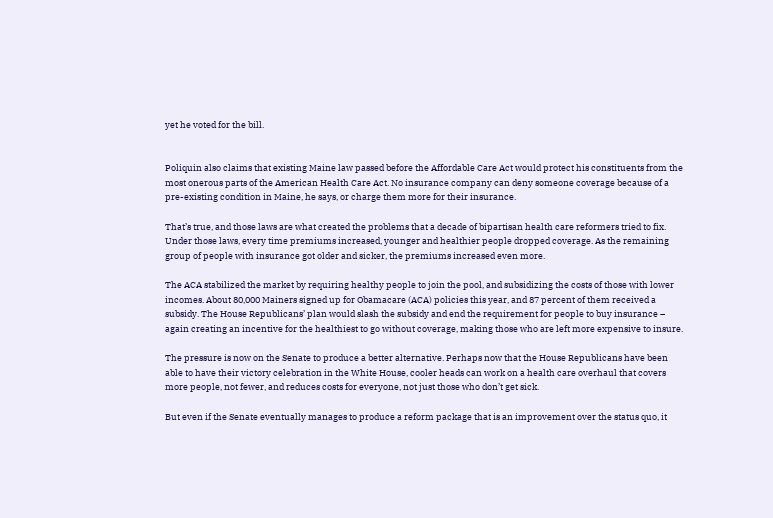yet he voted for the bill.


Poliquin also claims that existing Maine law passed before the Affordable Care Act would protect his constituents from the most onerous parts of the American Health Care Act. No insurance company can deny someone coverage because of a pre-existing condition in Maine, he says, or charge them more for their insurance.

That’s true, and those laws are what created the problems that a decade of bipartisan health care reformers tried to fix. Under those laws, every time premiums increased, younger and healthier people dropped coverage. As the remaining group of people with insurance got older and sicker, the premiums increased even more.

The ACA stabilized the market by requiring healthy people to join the pool, and subsidizing the costs of those with lower incomes. About 80,000 Mainers signed up for Obamacare (ACA) policies this year, and 87 percent of them received a subsidy. The House Republicans’ plan would slash the subsidy and end the requirement for people to buy insurance – again creating an incentive for the healthiest to go without coverage, making those who are left more expensive to insure.

The pressure is now on the Senate to produce a better alternative. Perhaps now that the House Republicans have been able to have their victory celebration in the White House, cooler heads can work on a health care overhaul that covers more people, not fewer, and reduces costs for everyone, not just those who don’t get sick.

But even if the Senate eventually manages to produce a reform package that is an improvement over the status quo, it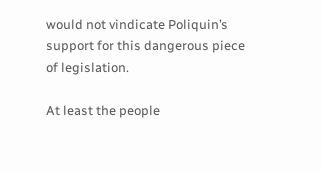would not vindicate Poliquin’s support for this dangerous piece of legislation.

At least the people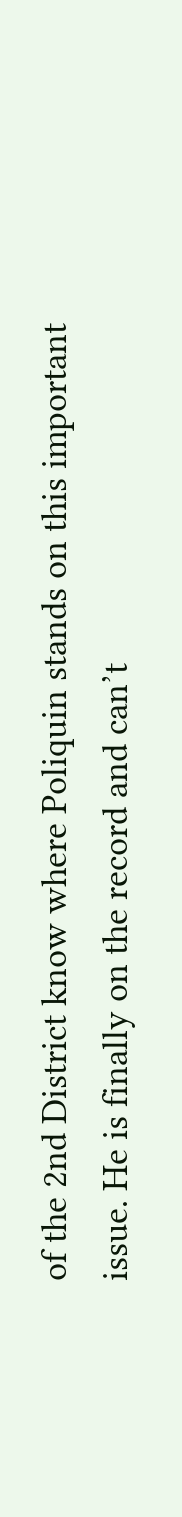of the 2nd District know where Poliquin stands on this important issue. He is finally on the record and can’t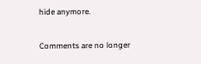hide anymore.

Comments are no longer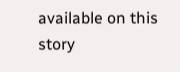available on this story